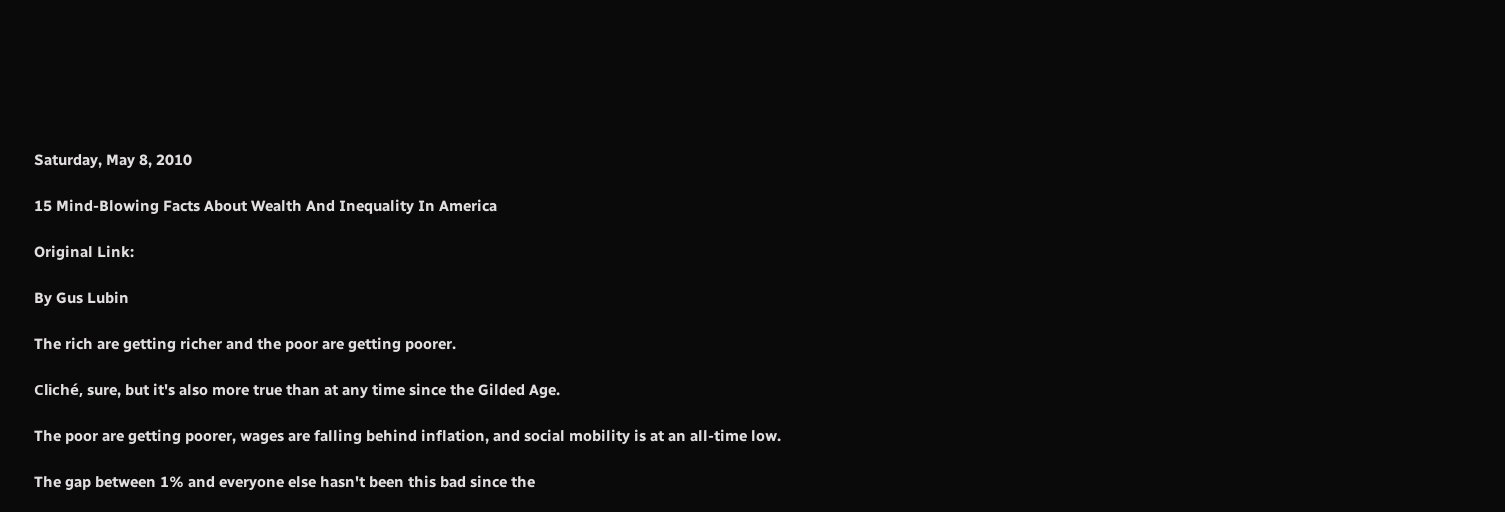Saturday, May 8, 2010

15 Mind-Blowing Facts About Wealth And Inequality In America

Original Link:

By Gus Lubin

The rich are getting richer and the poor are getting poorer.

Cliché, sure, but it's also more true than at any time since the Gilded Age.

The poor are getting poorer, wages are falling behind inflation, and social mobility is at an all-time low.

The gap between 1% and everyone else hasn't been this bad since the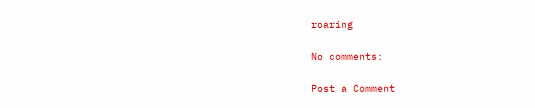roaring

No comments:

Post a Comment